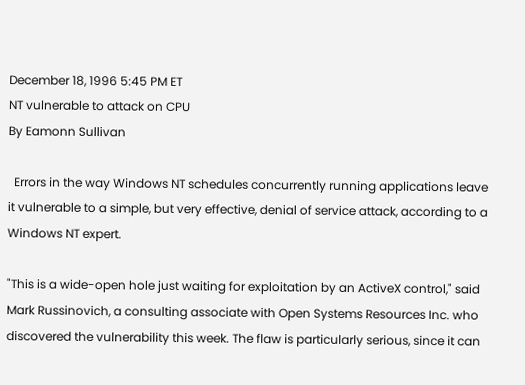December 18, 1996 5:45 PM ET
NT vulnerable to attack on CPU
By Eamonn Sullivan

  Errors in the way Windows NT schedules concurrently running applications leave it vulnerable to a simple, but very effective, denial of service attack, according to a Windows NT expert.

"This is a wide-open hole just waiting for exploitation by an ActiveX control," said Mark Russinovich, a consulting associate with Open Systems Resources Inc. who discovered the vulnerability this week. The flaw is particularly serious, since it can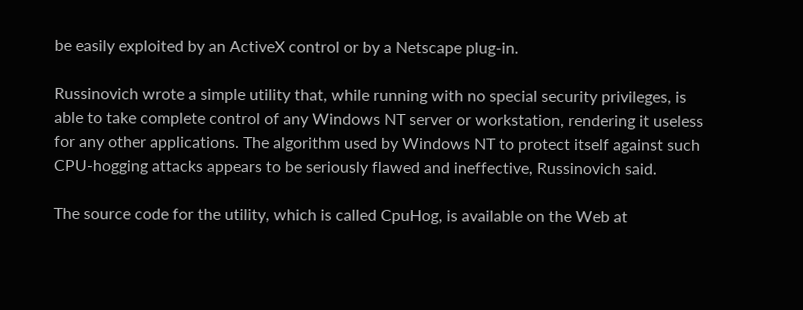be easily exploited by an ActiveX control or by a Netscape plug-in.

Russinovich wrote a simple utility that, while running with no special security privileges, is able to take complete control of any Windows NT server or workstation, rendering it useless for any other applications. The algorithm used by Windows NT to protect itself against such CPU-hogging attacks appears to be seriously flawed and ineffective, Russinovich said.

The source code for the utility, which is called CpuHog, is available on the Web at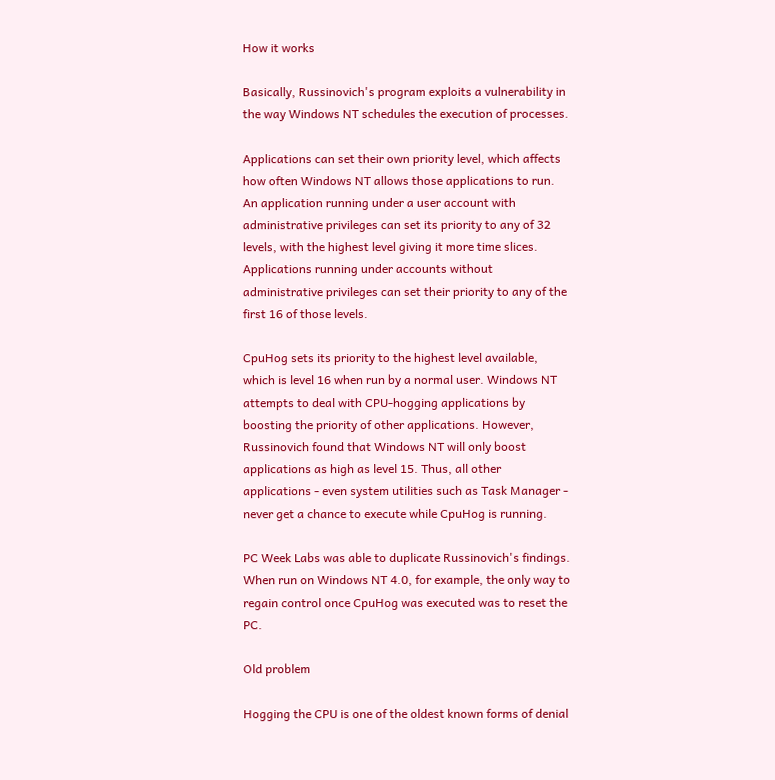How it works

Basically, Russinovich's program exploits a vulnerability in the way Windows NT schedules the execution of processes.

Applications can set their own priority level, which affects how often Windows NT allows those applications to run. An application running under a user account with administrative privileges can set its priority to any of 32 levels, with the highest level giving it more time slices. Applications running under accounts without administrative privileges can set their priority to any of the first 16 of those levels.

CpuHog sets its priority to the highest level available, which is level 16 when run by a normal user. Windows NT attempts to deal with CPU-hogging applications by boosting the priority of other applications. However, Russinovich found that Windows NT will only boost applications as high as level 15. Thus, all other applications - even system utilities such as Task Manager - never get a chance to execute while CpuHog is running.

PC Week Labs was able to duplicate Russinovich's findings. When run on Windows NT 4.0, for example, the only way to regain control once CpuHog was executed was to reset the PC.

Old problem

Hogging the CPU is one of the oldest known forms of denial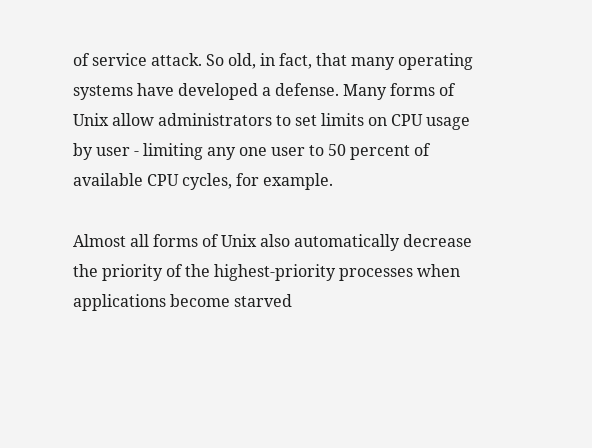of service attack. So old, in fact, that many operating systems have developed a defense. Many forms of Unix allow administrators to set limits on CPU usage by user - limiting any one user to 50 percent of available CPU cycles, for example.

Almost all forms of Unix also automatically decrease the priority of the highest-priority processes when applications become starved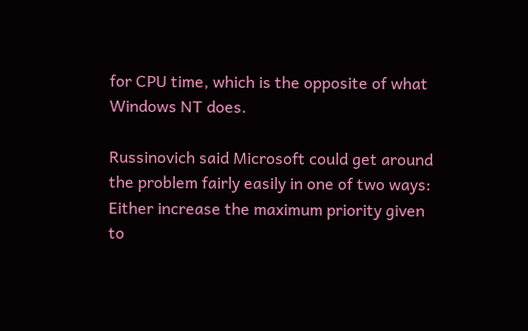for CPU time, which is the opposite of what Windows NT does.

Russinovich said Microsoft could get around the problem fairly easily in one of two ways: Either increase the maximum priority given to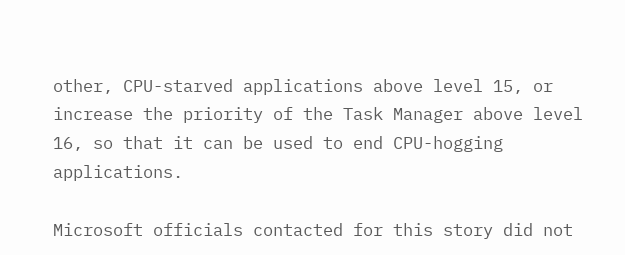other, CPU-starved applications above level 15, or increase the priority of the Task Manager above level 16, so that it can be used to end CPU-hogging applications.

Microsoft officials contacted for this story did not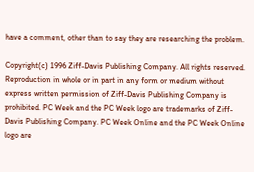have a comment, other than to say they are researching the problem.

Copyright(c) 1996 Ziff-Davis Publishing Company. All rights reserved. Reproduction in whole or in part in any form or medium without express written permission of Ziff-Davis Publishing Company is prohibited. PC Week and the PC Week logo are trademarks of Ziff-Davis Publishing Company. PC Week Online and the PC Week Online logo are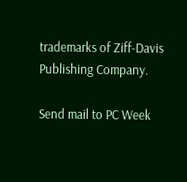trademarks of Ziff-Davis Publishing Company.

Send mail to PC Week